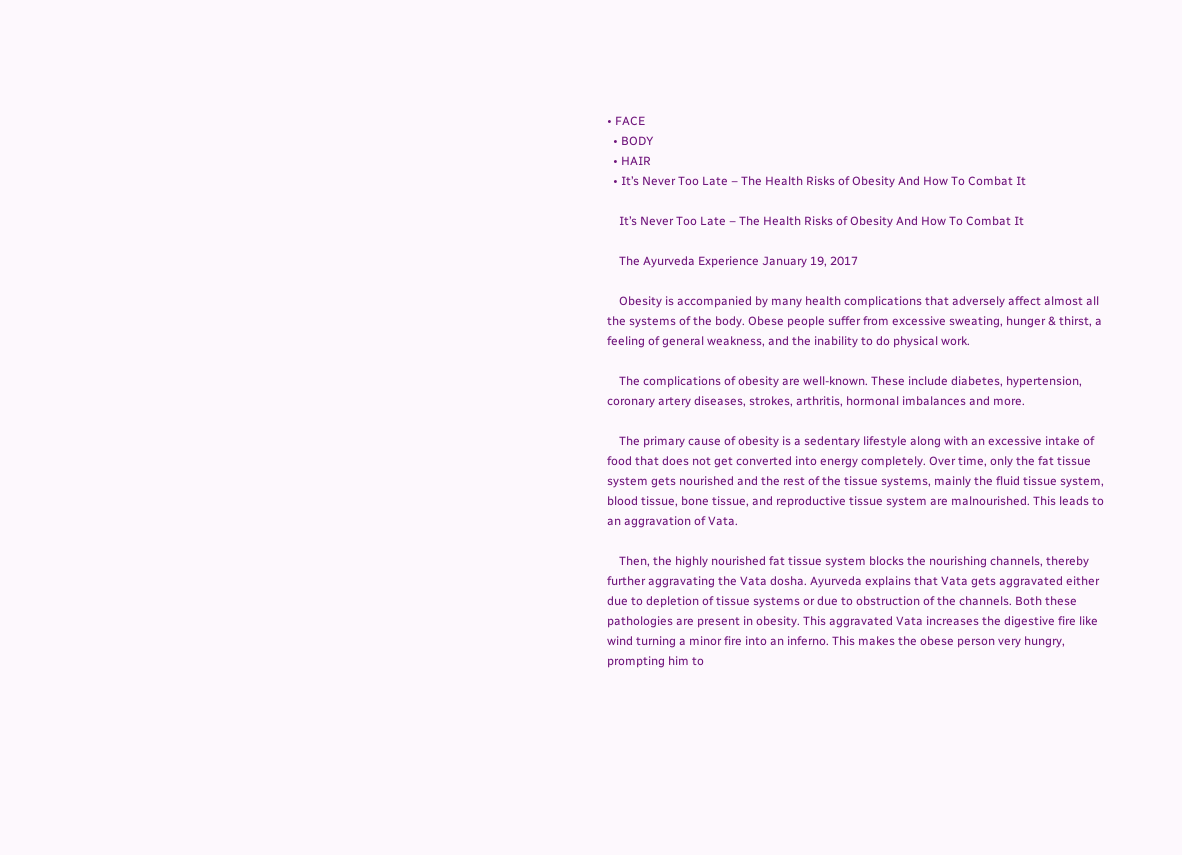• FACE
  • BODY
  • HAIR
  • It’s Never Too Late – The Health Risks of Obesity And How To Combat It

    It’s Never Too Late – The Health Risks of Obesity And How To Combat It

    The Ayurveda Experience January 19, 2017

    Obesity is accompanied by many health complications that adversely affect almost all the systems of the body. Obese people suffer from excessive sweating, hunger & thirst, a feeling of general weakness, and the inability to do physical work.

    The complications of obesity are well-known. These include diabetes, hypertension, coronary artery diseases, strokes, arthritis, hormonal imbalances and more.

    The primary cause of obesity is a sedentary lifestyle along with an excessive intake of food that does not get converted into energy completely. Over time, only the fat tissue system gets nourished and the rest of the tissue systems, mainly the fluid tissue system, blood tissue, bone tissue, and reproductive tissue system are malnourished. This leads to an aggravation of Vata.

    Then, the highly nourished fat tissue system blocks the nourishing channels, thereby further aggravating the Vata dosha. Ayurveda explains that Vata gets aggravated either due to depletion of tissue systems or due to obstruction of the channels. Both these pathologies are present in obesity. This aggravated Vata increases the digestive fire like wind turning a minor fire into an inferno. This makes the obese person very hungry, prompting him to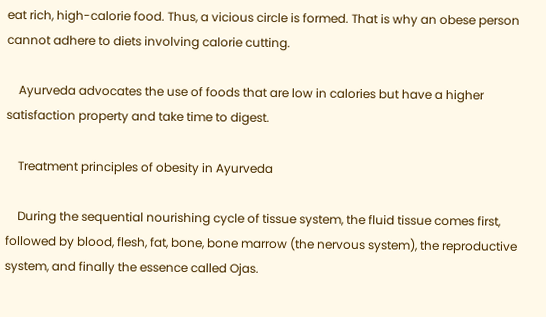eat rich, high-calorie food. Thus, a vicious circle is formed. That is why an obese person cannot adhere to diets involving calorie cutting.

    Ayurveda advocates the use of foods that are low in calories but have a higher satisfaction property and take time to digest.

    Treatment principles of obesity in Ayurveda

    During the sequential nourishing cycle of tissue system, the fluid tissue comes first, followed by blood, flesh, fat, bone, bone marrow (the nervous system), the reproductive system, and finally the essence called Ojas.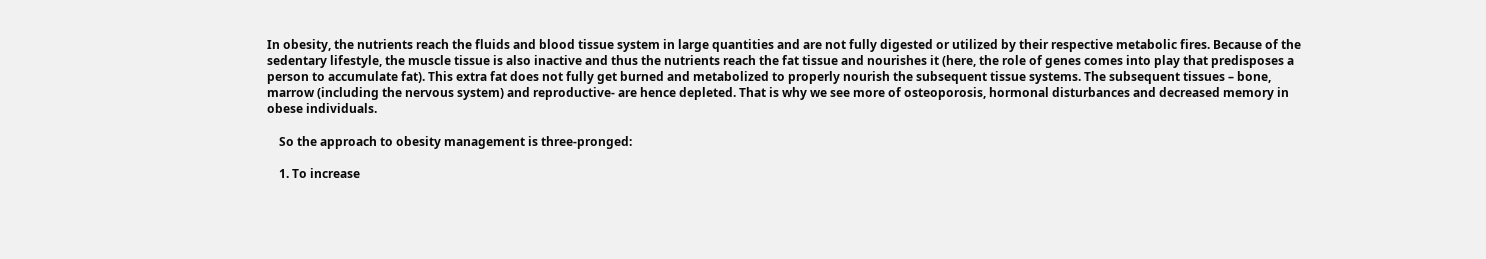In obesity, the nutrients reach the fluids and blood tissue system in large quantities and are not fully digested or utilized by their respective metabolic fires. Because of the sedentary lifestyle, the muscle tissue is also inactive and thus the nutrients reach the fat tissue and nourishes it (here, the role of genes comes into play that predisposes a person to accumulate fat). This extra fat does not fully get burned and metabolized to properly nourish the subsequent tissue systems. The subsequent tissues – bone, marrow (including the nervous system) and reproductive- are hence depleted. That is why we see more of osteoporosis, hormonal disturbances and decreased memory in obese individuals.

    So the approach to obesity management is three-pronged:

    1. To increase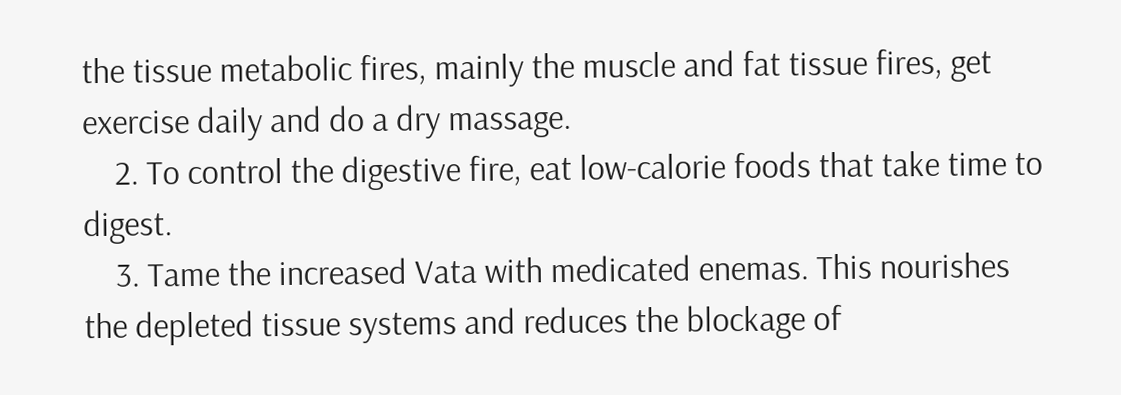the tissue metabolic fires, mainly the muscle and fat tissue fires, get exercise daily and do a dry massage.
    2. To control the digestive fire, eat low-calorie foods that take time to digest.
    3. Tame the increased Vata with medicated enemas. This nourishes the depleted tissue systems and reduces the blockage of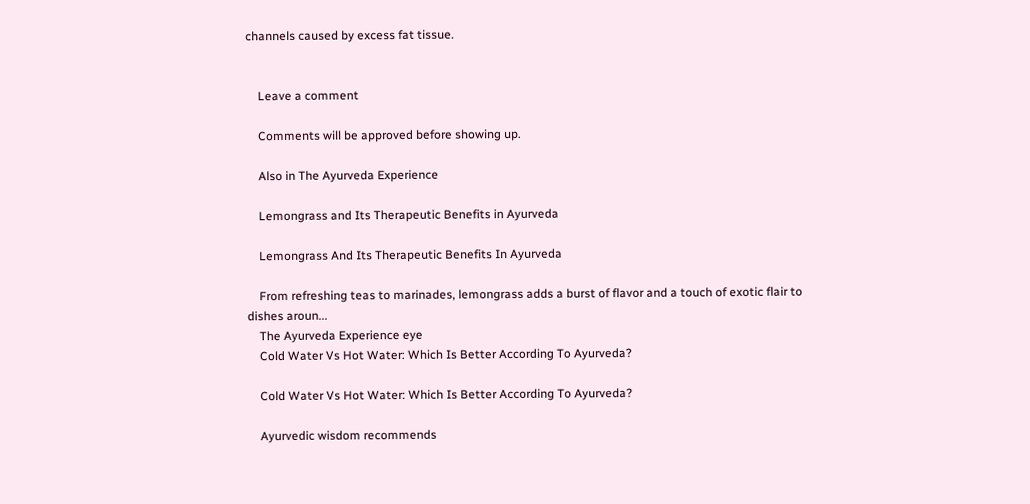channels caused by excess fat tissue.


    Leave a comment

    Comments will be approved before showing up.

    Also in The Ayurveda Experience

    Lemongrass and Its Therapeutic Benefits in Ayurveda

    Lemongrass And Its Therapeutic Benefits In Ayurveda

    From refreshing teas to marinades, lemongrass adds a burst of flavor and a touch of exotic flair to dishes aroun...
    The Ayurveda Experience eye
    Cold Water Vs Hot Water: Which Is Better According To Ayurveda?

    Cold Water Vs Hot Water: Which Is Better According To Ayurveda?

    Ayurvedic wisdom recommends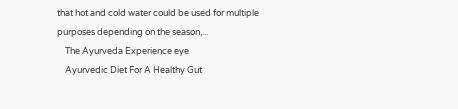that hot and cold water could be used for multiple purposes depending on the season,...
    The Ayurveda Experience eye
    Ayurvedic Diet For A Healthy Gut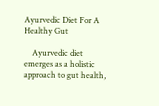Ayurvedic Diet For A Healthy Gut

    Ayurvedic diet emerges as a holistic approach to gut health,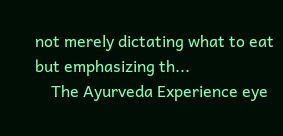not merely dictating what to eat but emphasizing th...
    The Ayurveda Experience eye